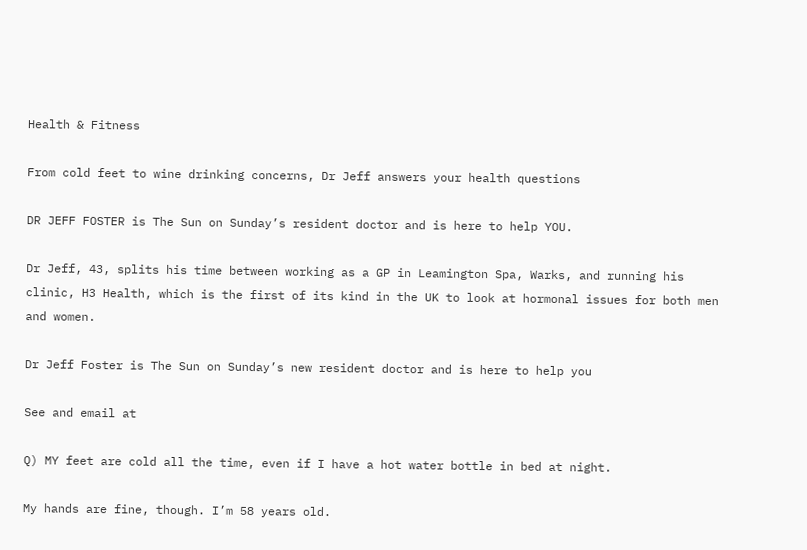Health & Fitness

From cold feet to wine drinking concerns, Dr Jeff answers your health questions

DR JEFF FOSTER is The Sun on Sunday’s resident doctor and is here to help YOU.

Dr Jeff, 43, splits his time between working as a GP in Leamington Spa, Warks, and running his clinic, H3 Health, which is the first of its kind in the UK to look at hormonal issues for both men and women.

Dr Jeff Foster is The Sun on Sunday’s new resident doctor and is here to help you

See and email at

Q) MY feet are cold all the time, even if I have a hot water bottle in bed at night.

My hands are fine, though. I’m 58 years old.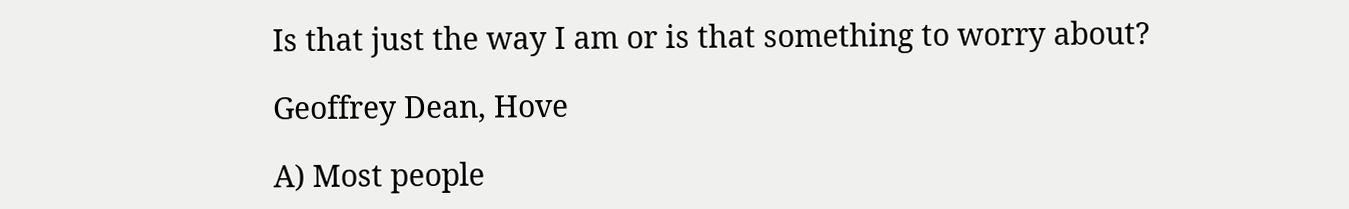Is that just the way I am or is that something to worry about?

Geoffrey Dean, Hove

A) Most people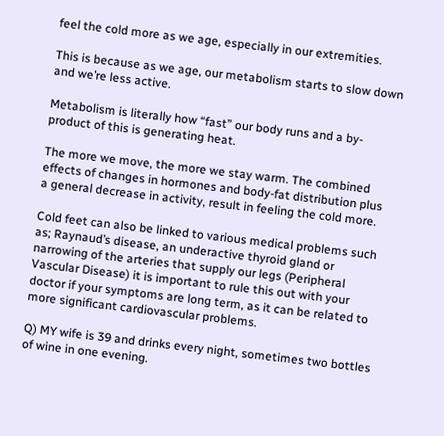feel the cold more as we age, especially in our extremities.

This is because as we age, our metabolism starts to slow down and we’re less active.

Metabolism is literally how “fast” our body runs and a by-product of this is generating heat.

The more we move, the more we stay warm. The combined effects of changes in hormones and body-fat distribution plus a general decrease in activity, result in feeling the cold more.

Cold feet can also be linked to various medical problems such as; Raynaud’s disease, an underactive thyroid gland or narrowing of the arteries that supply our legs (Peripheral Vascular Disease) it is important to rule this out with your doctor if your symptoms are long term, as it can be related to more significant cardiovascular problems.

Q) MY wife is 39 and drinks every night, sometimes two bottles of wine in one evening.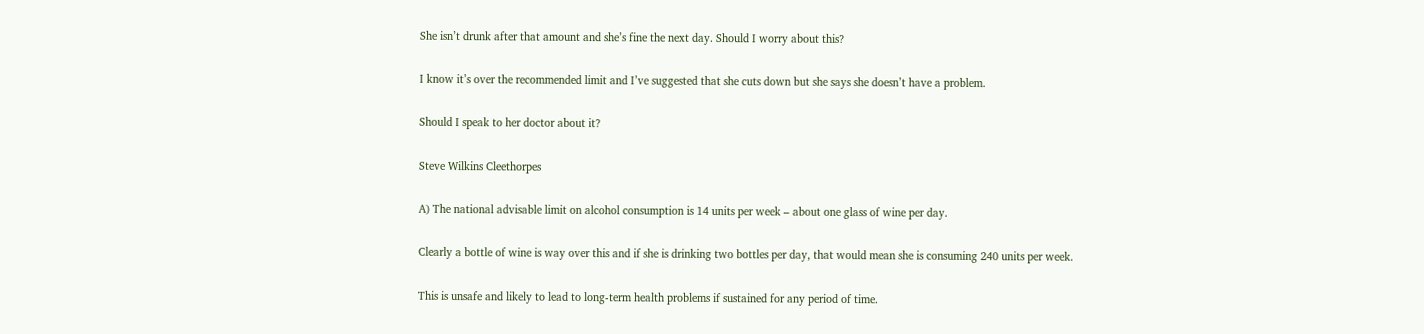She isn’t drunk after that amount and she’s fine the next day. Should I worry about this?

I know it’s over the recommended limit and I’ve suggested that she cuts down but she says she doesn’t have a problem.

Should I speak to her doctor about it?

Steve Wilkins Cleethorpes

A) The national advisable limit on alcohol consumption is 14 units per week – about one glass of wine per day.

Clearly a bottle of wine is way over this and if she is drinking two bottles per day, that would mean she is consuming 240 units per week.

This is unsafe and likely to lead to long-term health problems if sustained for any period of time.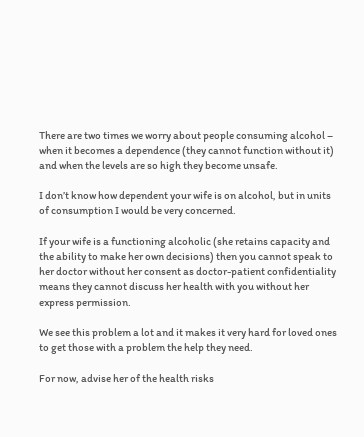There are two times we worry about people consuming alcohol – when it becomes a dependence (they cannot function without it) and when the levels are so high they become unsafe.

I don’t know how dependent your wife is on alcohol, but in units of consumption I would be very concerned.

If your wife is a functioning alcoholic (she retains capacity and the ability to make her own decisions) then you cannot speak to her doctor without her consent as doctor-patient confidentiality means they cannot discuss her health with you without her express permission.

We see this problem a lot and it makes it very hard for loved ones to get those with a problem the help they need.

For now, advise her of the health risks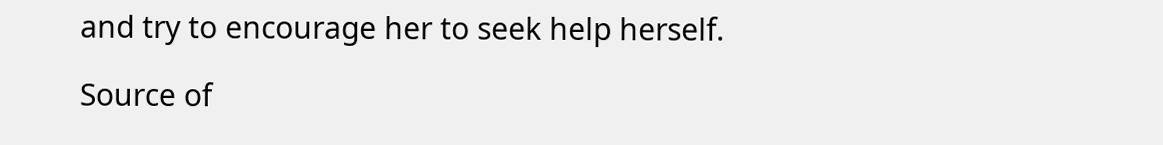and try to encourage her to seek help herself.

Source of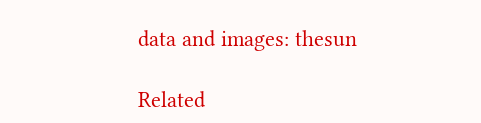data and images: thesun

Related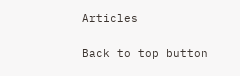Articles

Back to top button